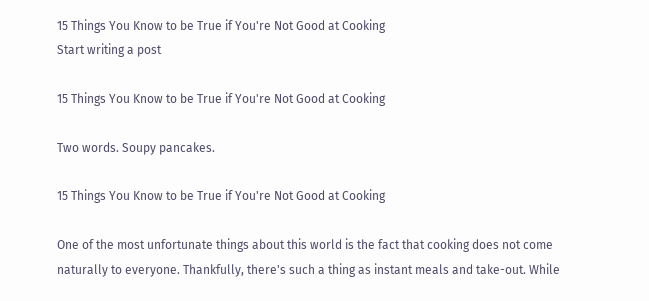15 Things You Know to be True if You're Not Good at Cooking
Start writing a post

15 Things You Know to be True if You're Not Good at Cooking

Two words. Soupy pancakes.

15 Things You Know to be True if You're Not Good at Cooking

One of the most unfortunate things about this world is the fact that cooking does not come naturally to everyone. Thankfully, there's such a thing as instant meals and take-out. While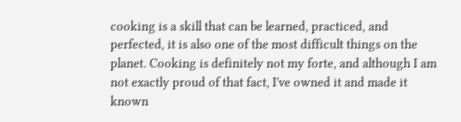cooking is a skill that can be learned, practiced, and perfected, it is also one of the most difficult things on the planet. Cooking is definitely not my forte, and although I am not exactly proud of that fact, I've owned it and made it known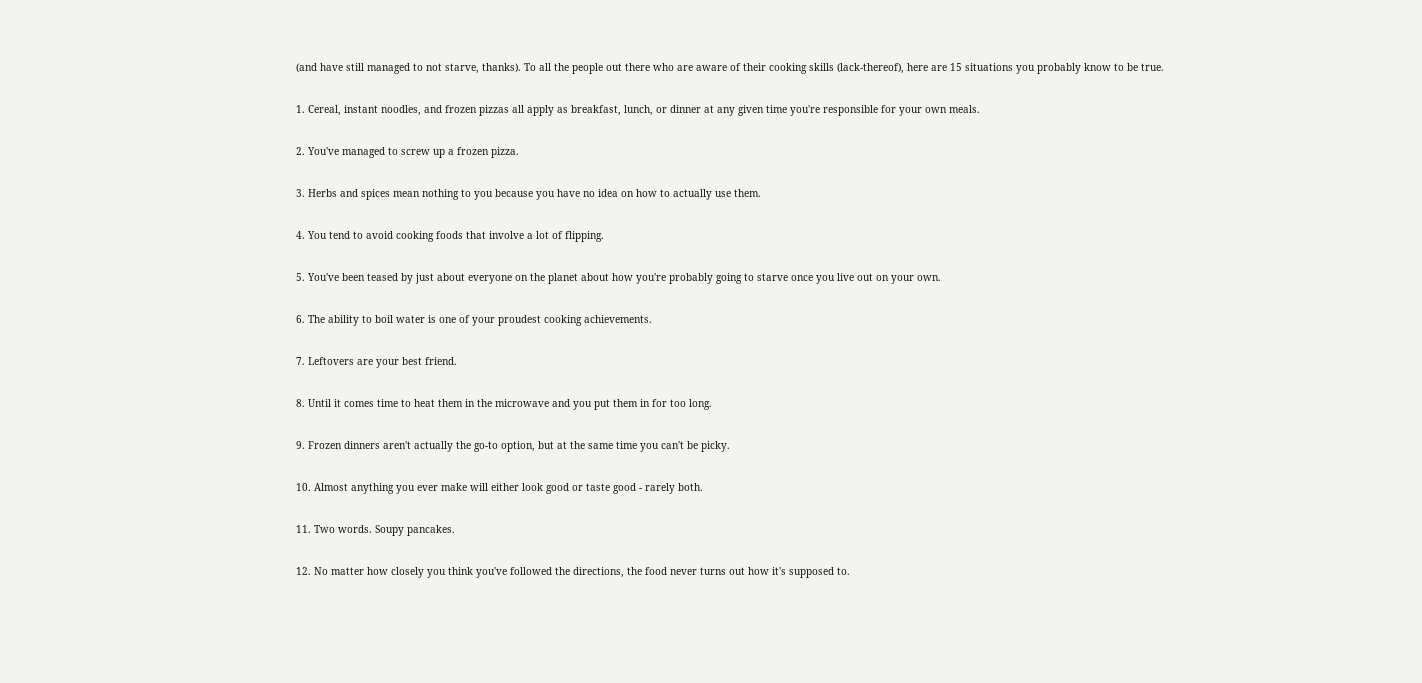(and have still managed to not starve, thanks). To all the people out there who are aware of their cooking skills (lack-thereof), here are 15 situations you probably know to be true.

1. Cereal, instant noodles, and frozen pizzas all apply as breakfast, lunch, or dinner at any given time you're responsible for your own meals.

2. You've managed to screw up a frozen pizza.

3. Herbs and spices mean nothing to you because you have no idea on how to actually use them.

4. You tend to avoid cooking foods that involve a lot of flipping.

5. You've been teased by just about everyone on the planet about how you're probably going to starve once you live out on your own.

6. The ability to boil water is one of your proudest cooking achievements.

7. Leftovers are your best friend.

8. Until it comes time to heat them in the microwave and you put them in for too long.

9. Frozen dinners aren't actually the go-to option, but at the same time you can't be picky.

10. Almost anything you ever make will either look good or taste good - rarely both.

11. Two words. Soupy pancakes.

12. No matter how closely you think you've followed the directions, the food never turns out how it's supposed to.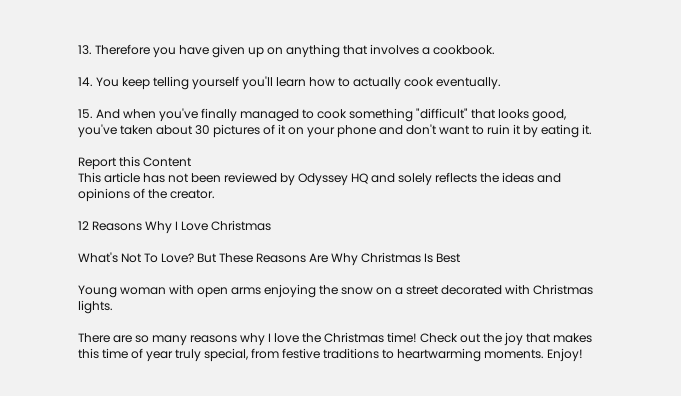13. Therefore you have given up on anything that involves a cookbook.

14. You keep telling yourself you'll learn how to actually cook eventually.

15. And when you've finally managed to cook something "difficult" that looks good, you've taken about 30 pictures of it on your phone and don't want to ruin it by eating it.

Report this Content
This article has not been reviewed by Odyssey HQ and solely reflects the ideas and opinions of the creator.

12 Reasons Why I Love Christmas

What's Not To Love? But These Reasons Are Why Christmas Is Best

Young woman with open arms enjoying the snow on a street decorated with Christmas lights.

There are so many reasons why I love the Christmas time! Check out the joy that makes this time of year truly special, from festive traditions to heartwarming moments. Enjoy!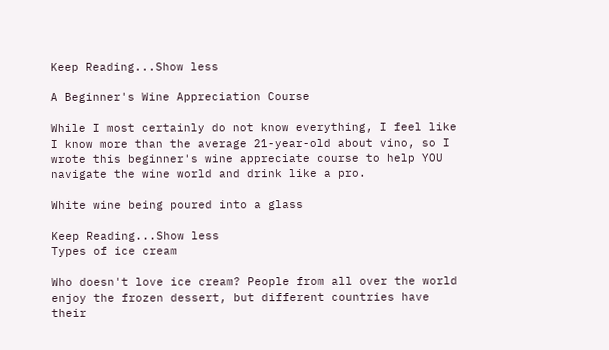Keep Reading...Show less

A Beginner's Wine Appreciation Course

While I most certainly do not know everything, I feel like I know more than the average 21-year-old about vino, so I wrote this beginner's wine appreciate course to help YOU navigate the wine world and drink like a pro.

White wine being poured into a glass

Keep Reading...Show less
Types of ice cream

Who doesn't love ice cream? People from all over the world enjoy the frozen dessert, but different countries have their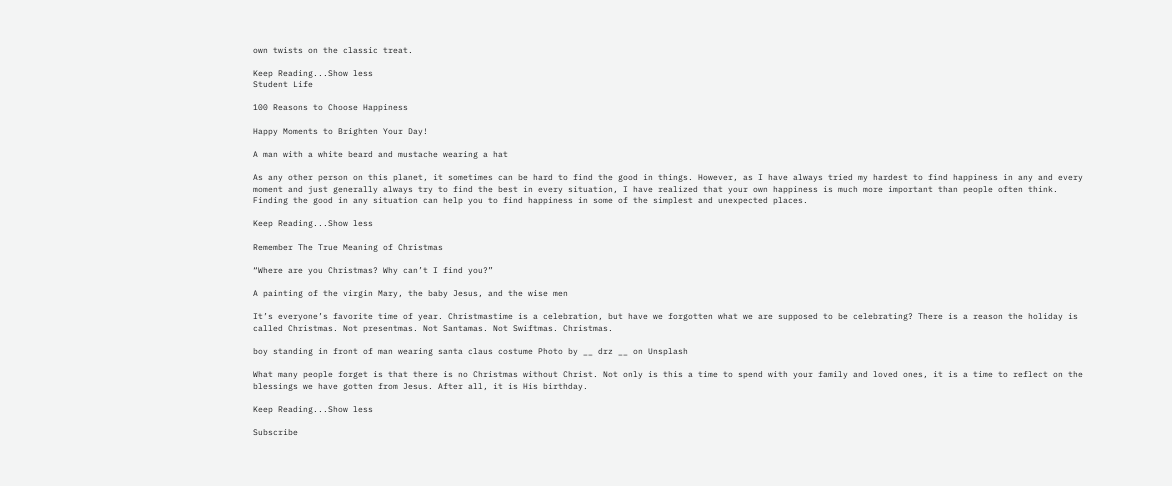own twists on the classic treat.

Keep Reading...Show less
Student Life

100 Reasons to Choose Happiness

Happy Moments to Brighten Your Day!

A man with a white beard and mustache wearing a hat

As any other person on this planet, it sometimes can be hard to find the good in things. However, as I have always tried my hardest to find happiness in any and every moment and just generally always try to find the best in every situation, I have realized that your own happiness is much more important than people often think. Finding the good in any situation can help you to find happiness in some of the simplest and unexpected places.

Keep Reading...Show less

Remember The True Meaning of Christmas

“Where are you Christmas? Why can’t I find you?”

A painting of the virgin Mary, the baby Jesus, and the wise men

It’s everyone’s favorite time of year. Christmastime is a celebration, but have we forgotten what we are supposed to be celebrating? There is a reason the holiday is called Christmas. Not presentmas. Not Santamas. Not Swiftmas. Christmas.

boy standing in front of man wearing santa claus costume Photo by __ drz __ on Unsplash

What many people forget is that there is no Christmas without Christ. Not only is this a time to spend with your family and loved ones, it is a time to reflect on the blessings we have gotten from Jesus. After all, it is His birthday.

Keep Reading...Show less

Subscribe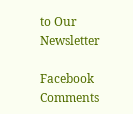to Our Newsletter

Facebook Comments